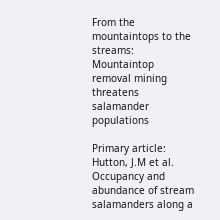From the mountaintops to the streams: Mountaintop removal mining threatens salamander populations

Primary article: Hutton, J.M et al. Occupancy and abundance of stream salamanders along a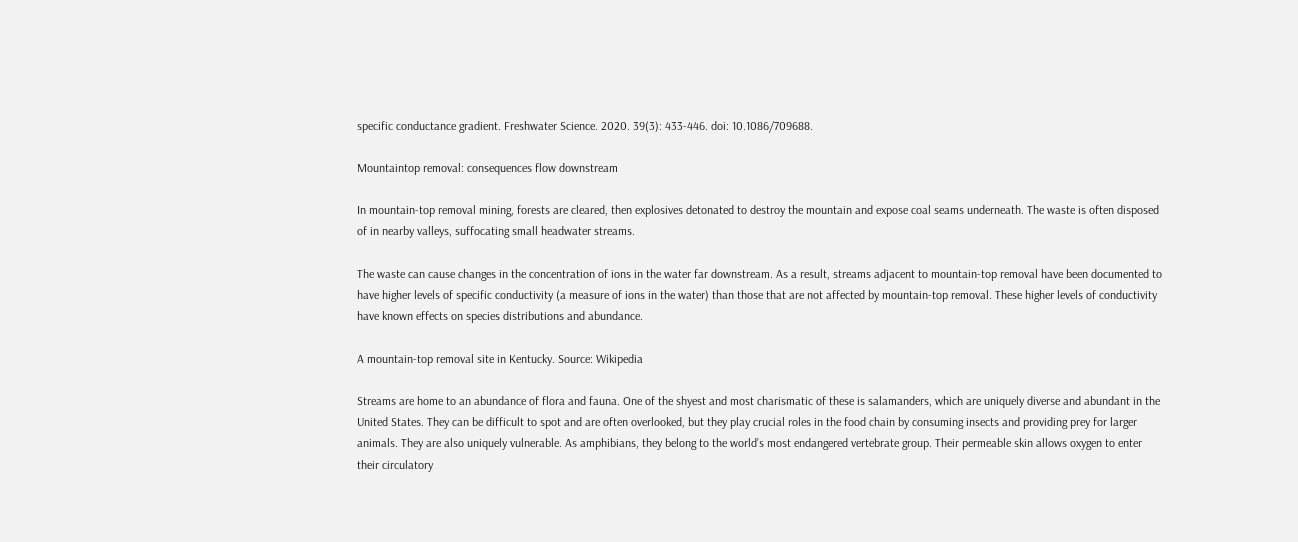specific conductance gradient. Freshwater Science. 2020. 39(3): 433-446. doi: 10.1086/709688.

Mountaintop removal: consequences flow downstream

In mountain-top removal mining, forests are cleared, then explosives detonated to destroy the mountain and expose coal seams underneath. The waste is often disposed of in nearby valleys, suffocating small headwater streams.

The waste can cause changes in the concentration of ions in the water far downstream. As a result, streams adjacent to mountain-top removal have been documented to have higher levels of specific conductivity (a measure of ions in the water) than those that are not affected by mountain-top removal. These higher levels of conductivity have known effects on species distributions and abundance.

A mountain-top removal site in Kentucky. Source: Wikipedia

Streams are home to an abundance of flora and fauna. One of the shyest and most charismatic of these is salamanders, which are uniquely diverse and abundant in the United States. They can be difficult to spot and are often overlooked, but they play crucial roles in the food chain by consuming insects and providing prey for larger animals. They are also uniquely vulnerable. As amphibians, they belong to the world’s most endangered vertebrate group. Their permeable skin allows oxygen to enter their circulatory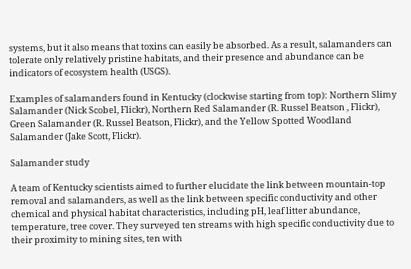systems, but it also means that toxins can easily be absorbed. As a result, salamanders can tolerate only relatively pristine habitats, and their presence and abundance can be indicators of ecosystem health (USGS).

Examples of salamanders found in Kentucky (clockwise starting from top): Northern Slimy Salamander (Nick Scobel, Flickr), Northern Red Salamander (R. Russel Beatson , Flickr), Green Salamander (R. Russel Beatson, Flickr), and the Yellow Spotted Woodland Salamander (Jake Scott, Flickr).

Salamander study

A team of Kentucky scientists aimed to further elucidate the link between mountain-top removal and salamanders, as well as the link between specific conductivity and other chemical and physical habitat characteristics, including pH, leaf litter abundance, temperature, tree cover. They surveyed ten streams with high specific conductivity due to their proximity to mining sites, ten with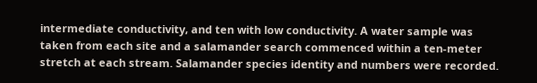intermediate conductivity, and ten with low conductivity. A water sample was taken from each site and a salamander search commenced within a ten-meter stretch at each stream. Salamander species identity and numbers were recorded.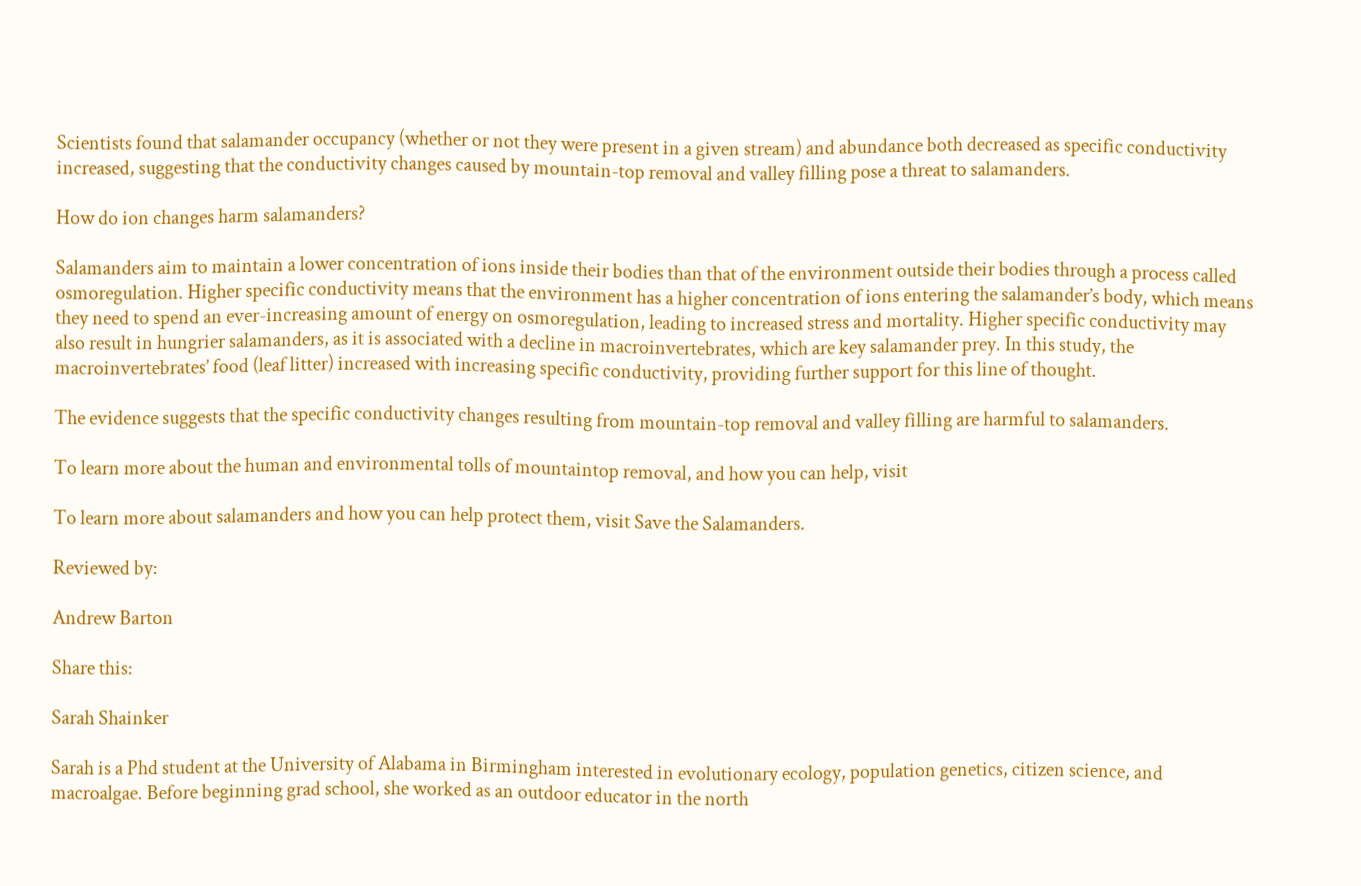Scientists found that salamander occupancy (whether or not they were present in a given stream) and abundance both decreased as specific conductivity increased, suggesting that the conductivity changes caused by mountain-top removal and valley filling pose a threat to salamanders.

How do ion changes harm salamanders?

Salamanders aim to maintain a lower concentration of ions inside their bodies than that of the environment outside their bodies through a process called osmoregulation. Higher specific conductivity means that the environment has a higher concentration of ions entering the salamander’s body, which means they need to spend an ever-increasing amount of energy on osmoregulation, leading to increased stress and mortality. Higher specific conductivity may also result in hungrier salamanders, as it is associated with a decline in macroinvertebrates, which are key salamander prey. In this study, the macroinvertebrates’ food (leaf litter) increased with increasing specific conductivity, providing further support for this line of thought.

The evidence suggests that the specific conductivity changes resulting from mountain-top removal and valley filling are harmful to salamanders.

To learn more about the human and environmental tolls of mountaintop removal, and how you can help, visit

To learn more about salamanders and how you can help protect them, visit Save the Salamanders.

Reviewed by:

Andrew Barton

Share this:

Sarah Shainker

Sarah is a Phd student at the University of Alabama in Birmingham interested in evolutionary ecology, population genetics, citizen science, and macroalgae. Before beginning grad school, she worked as an outdoor educator in the north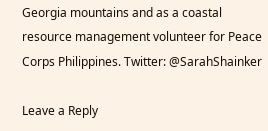Georgia mountains and as a coastal resource management volunteer for Peace Corps Philippines. Twitter: @SarahShainker

Leave a Reply